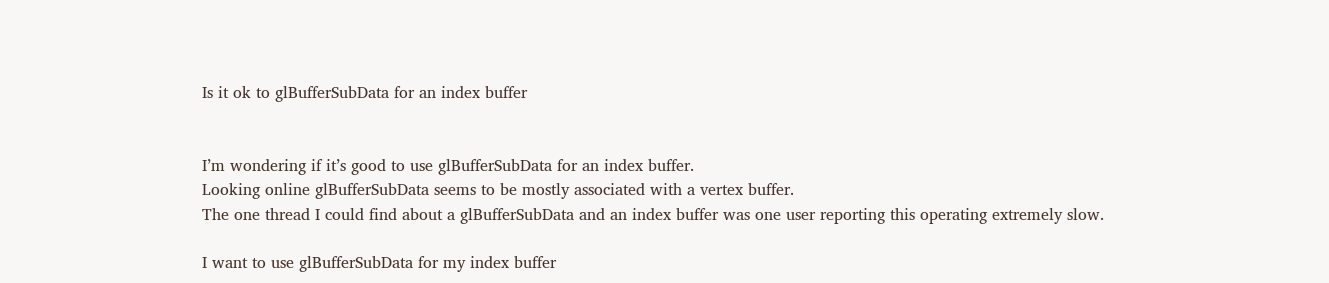Is it ok to glBufferSubData for an index buffer


I’m wondering if it’s good to use glBufferSubData for an index buffer.
Looking online glBufferSubData seems to be mostly associated with a vertex buffer.
The one thread I could find about a glBufferSubData and an index buffer was one user reporting this operating extremely slow.

I want to use glBufferSubData for my index buffer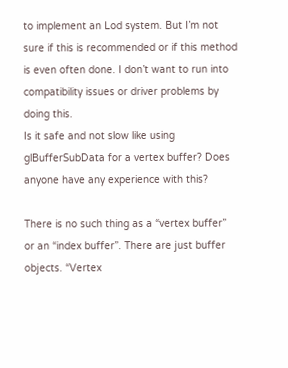to implement an Lod system. But I’m not sure if this is recommended or if this method is even often done. I don’t want to run into compatibility issues or driver problems by doing this.
Is it safe and not slow like using glBufferSubData for a vertex buffer? Does anyone have any experience with this?

There is no such thing as a “vertex buffer” or an “index buffer”. There are just buffer objects. “Vertex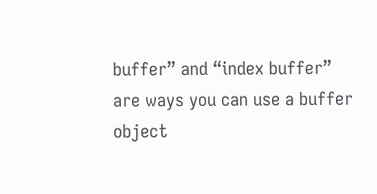buffer” and “index buffer” are ways you can use a buffer object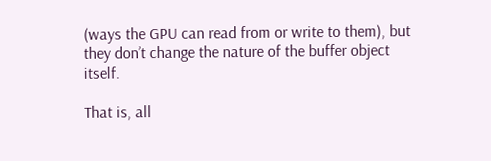(ways the GPU can read from or write to them), but they don’t change the nature of the buffer object itself.

That is, all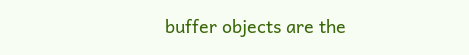buffer objects are the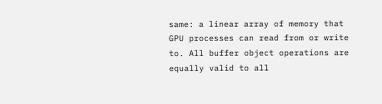same: a linear array of memory that GPU processes can read from or write to. All buffer object operations are equally valid to all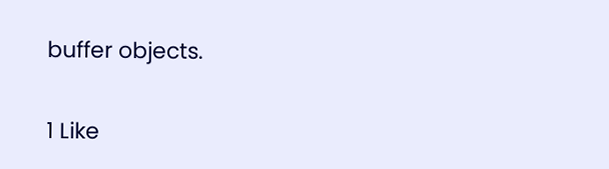buffer objects.

1 Like